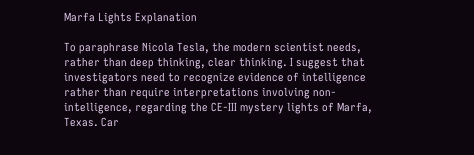Marfa Lights Explanation

To paraphrase Nicola Tesla, the modern scientist needs, rather than deep thinking, clear thinking. I suggest that investigators need to recognize evidence of intelligence rather than require interpretations involving non-intelligence, regarding the CE-III mystery lights of Marfa, Texas. Car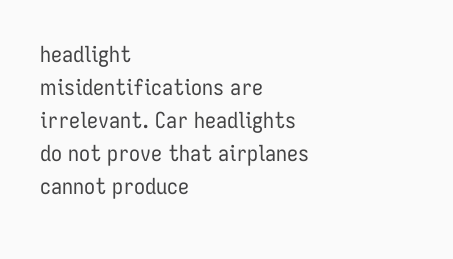headlight misidentifications are irrelevant. Car headlights do not prove that airplanes cannot produce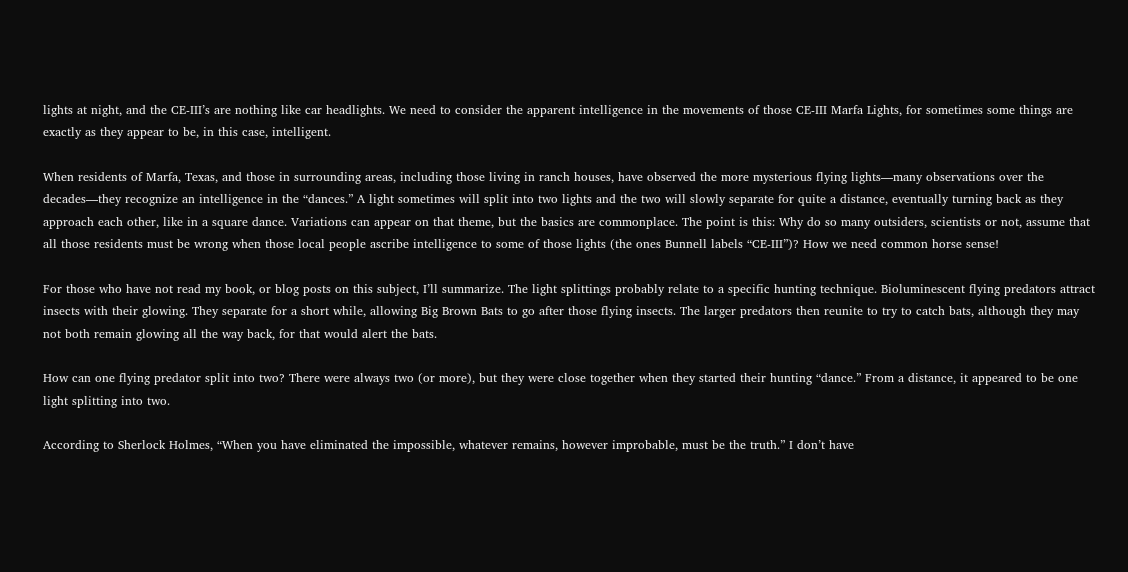lights at night, and the CE-III’s are nothing like car headlights. We need to consider the apparent intelligence in the movements of those CE-III Marfa Lights, for sometimes some things are exactly as they appear to be, in this case, intelligent.

When residents of Marfa, Texas, and those in surrounding areas, including those living in ranch houses, have observed the more mysterious flying lights—many observations over the decades—they recognize an intelligence in the “dances.” A light sometimes will split into two lights and the two will slowly separate for quite a distance, eventually turning back as they approach each other, like in a square dance. Variations can appear on that theme, but the basics are commonplace. The point is this: Why do so many outsiders, scientists or not, assume that all those residents must be wrong when those local people ascribe intelligence to some of those lights (the ones Bunnell labels “CE-III”)? How we need common horse sense!

For those who have not read my book, or blog posts on this subject, I’ll summarize. The light splittings probably relate to a specific hunting technique. Bioluminescent flying predators attract insects with their glowing. They separate for a short while, allowing Big Brown Bats to go after those flying insects. The larger predators then reunite to try to catch bats, although they may not both remain glowing all the way back, for that would alert the bats.

How can one flying predator split into two? There were always two (or more), but they were close together when they started their hunting “dance.” From a distance, it appeared to be one light splitting into two.

According to Sherlock Holmes, “When you have eliminated the impossible, whatever remains, however improbable, must be the truth.” I don’t have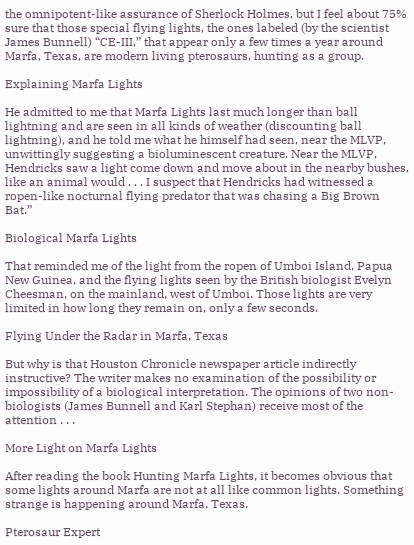the omnipotent-like assurance of Sherlock Holmes, but I feel about 75% sure that those special flying lights, the ones labeled (by the scientist James Bunnell) “CE-III,” that appear only a few times a year around Marfa, Texas, are modern living pterosaurs, hunting as a group.

Explaining Marfa Lights

He admitted to me that Marfa Lights last much longer than ball lightning and are seen in all kinds of weather (discounting ball lightning), and he told me what he himself had seen, near the MLVP, unwittingly suggesting a bioluminescent creature. Near the MLVP, Hendricks saw a light come down and move about in the nearby bushes, like an animal would . . . I suspect that Hendricks had witnessed a ropen-like nocturnal flying predator that was chasing a Big Brown Bat.”

Biological Marfa Lights

That reminded me of the light from the ropen of Umboi Island, Papua New Guinea, and the flying lights seen by the British biologist Evelyn Cheesman, on the mainland, west of Umboi. Those lights are very limited in how long they remain on, only a few seconds.

Flying Under the Radar in Marfa, Texas

But why is that Houston Chronicle newspaper article indirectly instructive? The writer makes no examination of the possibility or impossibility of a biological interpretation. The opinions of two non-biologists (James Bunnell and Karl Stephan) receive most of the attention . . .

More Light on Marfa Lights

After reading the book Hunting Marfa Lights, it becomes obvious that some lights around Marfa are not at all like common lights. Something strange is happening around Marfa, Texas.

Pterosaur Expert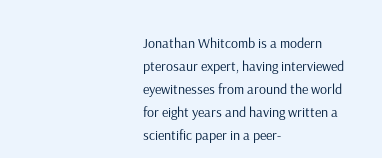Jonathan Whitcomb is a modern pterosaur expert, having interviewed eyewitnesses from around the world for eight years and having written a scientific paper in a peer-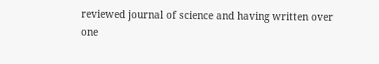reviewed journal of science and having written over one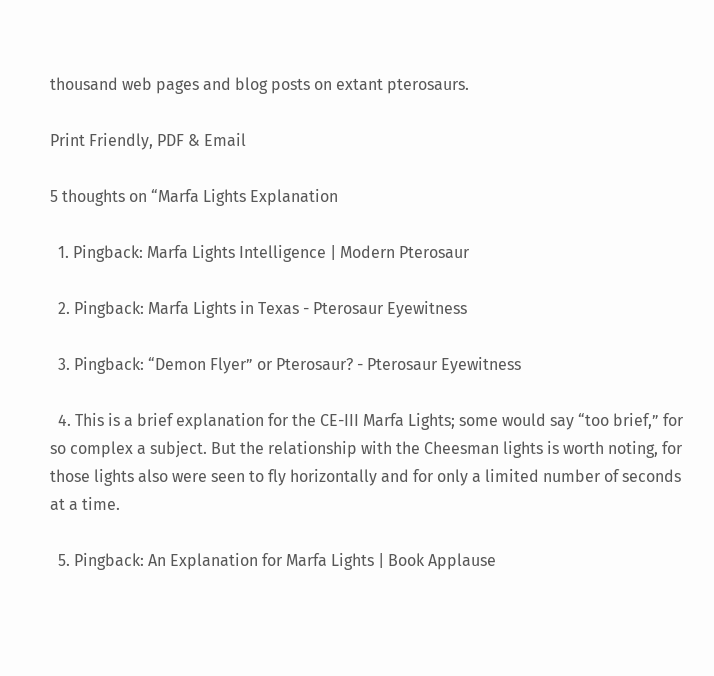thousand web pages and blog posts on extant pterosaurs.

Print Friendly, PDF & Email

5 thoughts on “Marfa Lights Explanation

  1. Pingback: Marfa Lights Intelligence | Modern Pterosaur

  2. Pingback: Marfa Lights in Texas - Pterosaur Eyewitness

  3. Pingback: “Demon Flyer” or Pterosaur? - Pterosaur Eyewitness

  4. This is a brief explanation for the CE-III Marfa Lights; some would say “too brief,” for so complex a subject. But the relationship with the Cheesman lights is worth noting, for those lights also were seen to fly horizontally and for only a limited number of seconds at a time.

  5. Pingback: An Explanation for Marfa Lights | Book Applause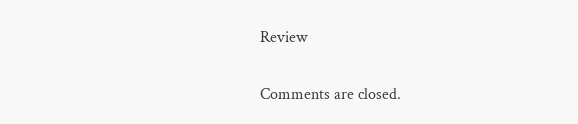Review

Comments are closed.